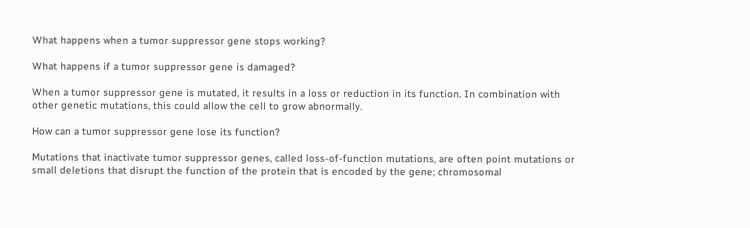What happens when a tumor suppressor gene stops working?

What happens if a tumor suppressor gene is damaged?

When a tumor suppressor gene is mutated, it results in a loss or reduction in its function. In combination with other genetic mutations, this could allow the cell to grow abnormally.

How can a tumor suppressor gene lose its function?

Mutations that inactivate tumor suppressor genes, called loss-of-function mutations, are often point mutations or small deletions that disrupt the function of the protein that is encoded by the gene; chromosomal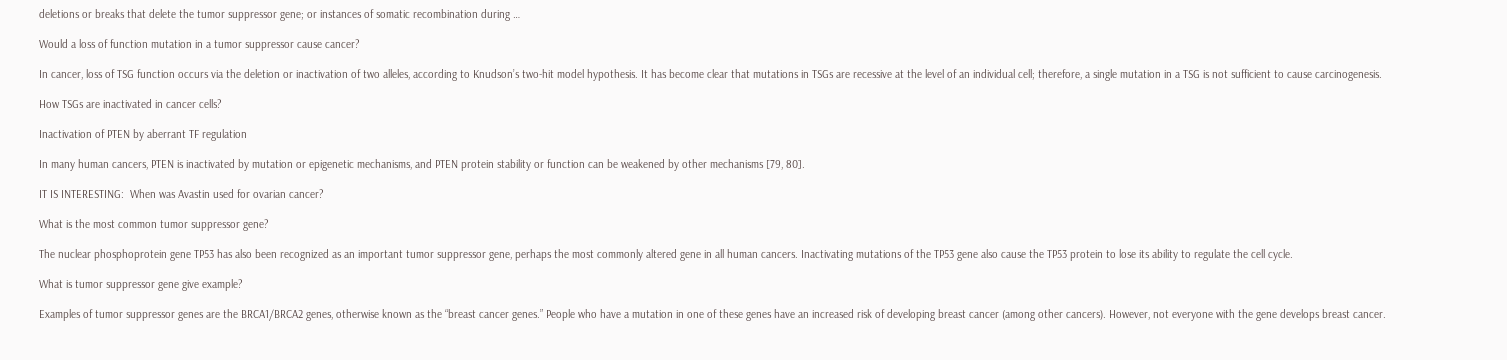deletions or breaks that delete the tumor suppressor gene; or instances of somatic recombination during …

Would a loss of function mutation in a tumor suppressor cause cancer?

In cancer, loss of TSG function occurs via the deletion or inactivation of two alleles, according to Knudson’s two-hit model hypothesis. It has become clear that mutations in TSGs are recessive at the level of an individual cell; therefore, a single mutation in a TSG is not sufficient to cause carcinogenesis.

How TSGs are inactivated in cancer cells?

Inactivation of PTEN by aberrant TF regulation

In many human cancers, PTEN is inactivated by mutation or epigenetic mechanisms, and PTEN protein stability or function can be weakened by other mechanisms [79, 80].

IT IS INTERESTING:  When was Avastin used for ovarian cancer?

What is the most common tumor suppressor gene?

The nuclear phosphoprotein gene TP53 has also been recognized as an important tumor suppressor gene, perhaps the most commonly altered gene in all human cancers. Inactivating mutations of the TP53 gene also cause the TP53 protein to lose its ability to regulate the cell cycle.

What is tumor suppressor gene give example?

Examples of tumor suppressor genes are the BRCA1/BRCA2 genes, otherwise known as the “breast cancer genes.” People who have a mutation in one of these genes have an increased risk of developing breast cancer (among other cancers). However, not everyone with the gene develops breast cancer.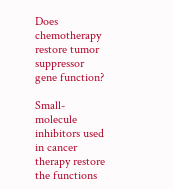Does chemotherapy restore tumor suppressor gene function?

Small-molecule inhibitors used in cancer therapy restore the functions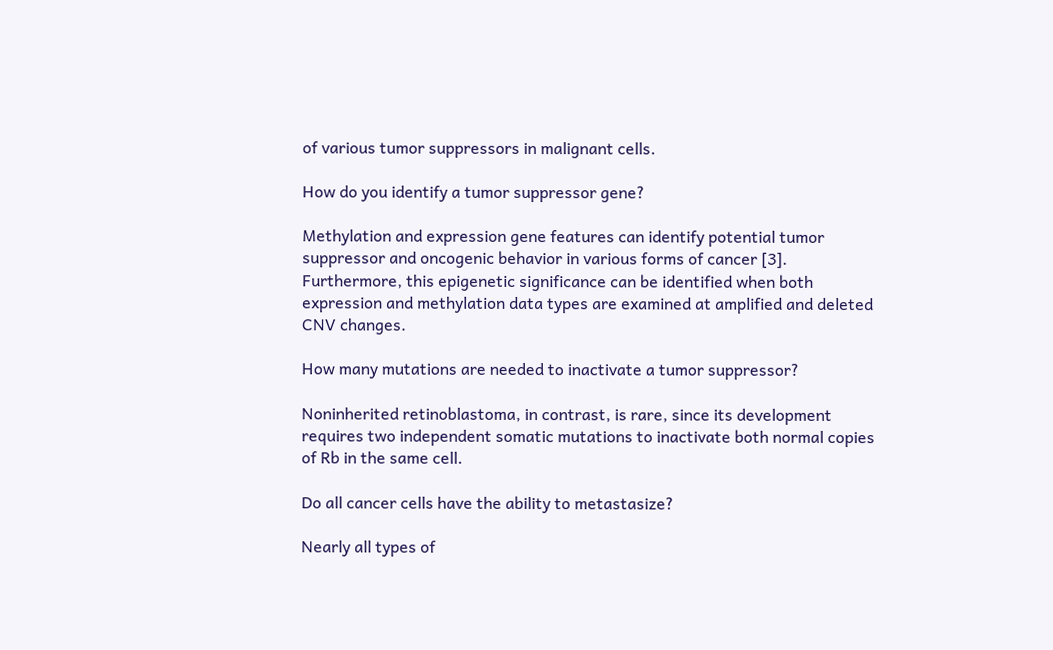of various tumor suppressors in malignant cells.

How do you identify a tumor suppressor gene?

Methylation and expression gene features can identify potential tumor suppressor and oncogenic behavior in various forms of cancer [3]. Furthermore, this epigenetic significance can be identified when both expression and methylation data types are examined at amplified and deleted CNV changes.

How many mutations are needed to inactivate a tumor suppressor?

Noninherited retinoblastoma, in contrast, is rare, since its development requires two independent somatic mutations to inactivate both normal copies of Rb in the same cell.

Do all cancer cells have the ability to metastasize?

Nearly all types of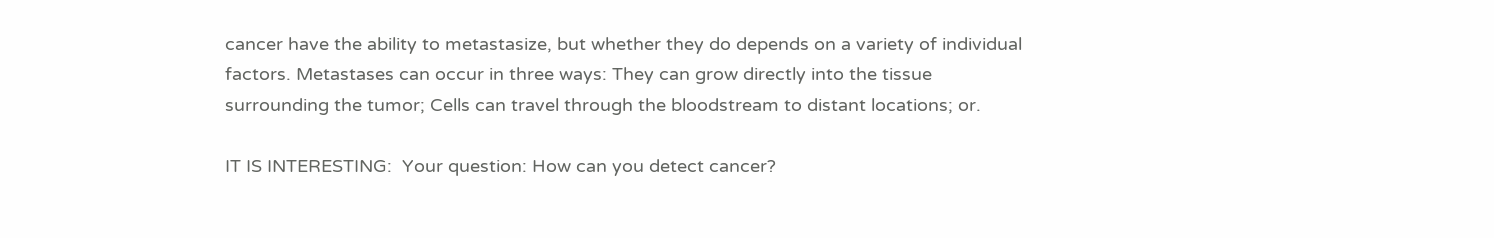cancer have the ability to metastasize, but whether they do depends on a variety of individual factors. Metastases can occur in three ways: They can grow directly into the tissue surrounding the tumor; Cells can travel through the bloodstream to distant locations; or.

IT IS INTERESTING:  Your question: How can you detect cancer?